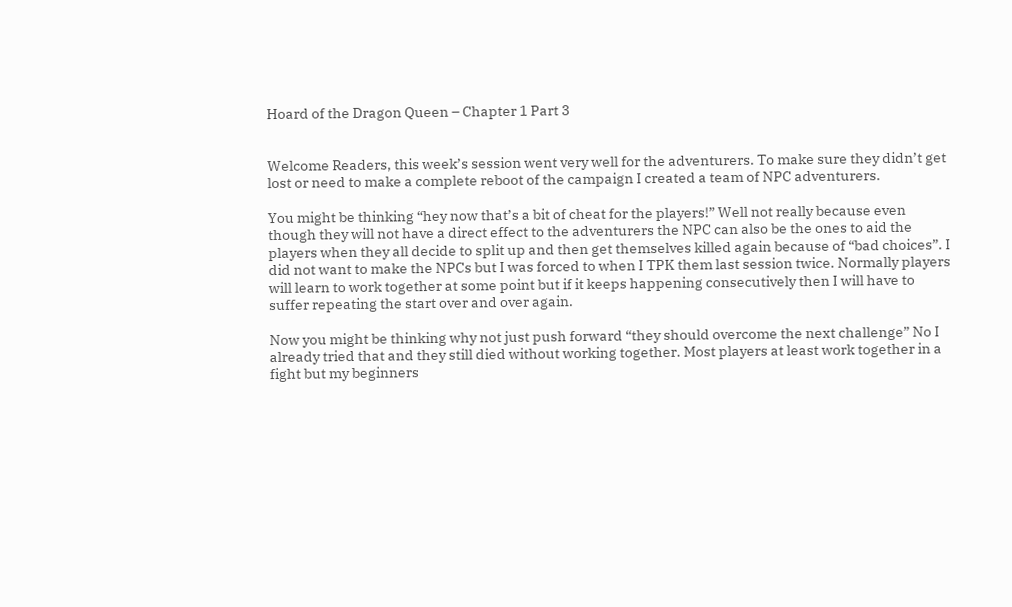Hoard of the Dragon Queen – Chapter 1 Part 3


Welcome Readers, this week’s session went very well for the adventurers. To make sure they didn’t get lost or need to make a complete reboot of the campaign I created a team of NPC adventurers.

You might be thinking “hey now that’s a bit of cheat for the players!” Well not really because even though they will not have a direct effect to the adventurers the NPC can also be the ones to aid the players when they all decide to split up and then get themselves killed again because of “bad choices”. I did not want to make the NPCs but I was forced to when I TPK them last session twice. Normally players will learn to work together at some point but if it keeps happening consecutively then I will have to suffer repeating the start over and over again.

Now you might be thinking why not just push forward “they should overcome the next challenge” No I already tried that and they still died without working together. Most players at least work together in a fight but my beginners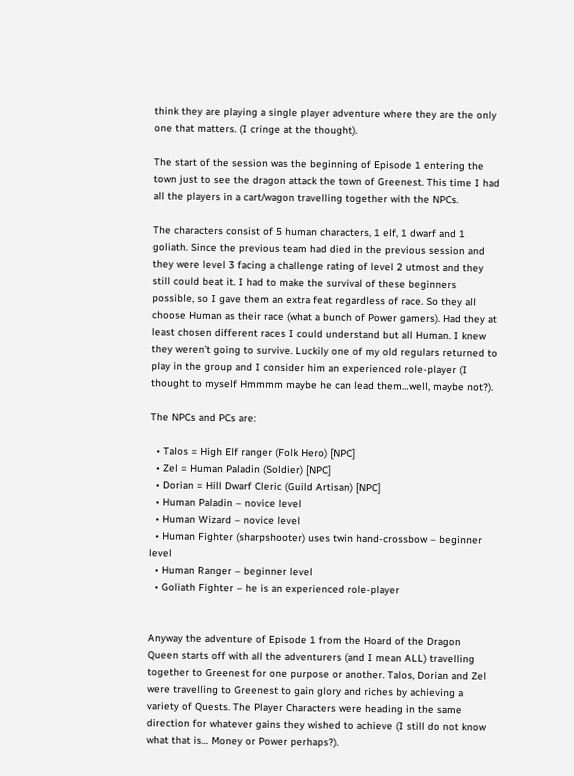think they are playing a single player adventure where they are the only one that matters. (I cringe at the thought).

The start of the session was the beginning of Episode 1 entering the town just to see the dragon attack the town of Greenest. This time I had all the players in a cart/wagon travelling together with the NPCs.

The characters consist of 5 human characters, 1 elf, 1 dwarf and 1 goliath. Since the previous team had died in the previous session and they were level 3 facing a challenge rating of level 2 utmost and they still could beat it. I had to make the survival of these beginners possible, so I gave them an extra feat regardless of race. So they all choose Human as their race (what a bunch of Power gamers). Had they at least chosen different races I could understand but all Human. I knew they weren’t going to survive. Luckily one of my old regulars returned to play in the group and I consider him an experienced role-player (I thought to myself Hmmmm maybe he can lead them…well, maybe not?).

The NPCs and PCs are:

  • Talos = High Elf ranger (Folk Hero) [NPC]
  • Zel = Human Paladin (Soldier) [NPC]
  • Dorian = Hill Dwarf Cleric (Guild Artisan) [NPC]
  • Human Paladin – novice level
  • Human Wizard – novice level
  • Human Fighter (sharpshooter) uses twin hand-crossbow – beginner level
  • Human Ranger – beginner level
  • Goliath Fighter – he is an experienced role-player


Anyway the adventure of Episode 1 from the Hoard of the Dragon Queen starts off with all the adventurers (and I mean ALL) travelling together to Greenest for one purpose or another. Talos, Dorian and Zel were travelling to Greenest to gain glory and riches by achieving a variety of Quests. The Player Characters were heading in the same direction for whatever gains they wished to achieve (I still do not know what that is… Money or Power perhaps?).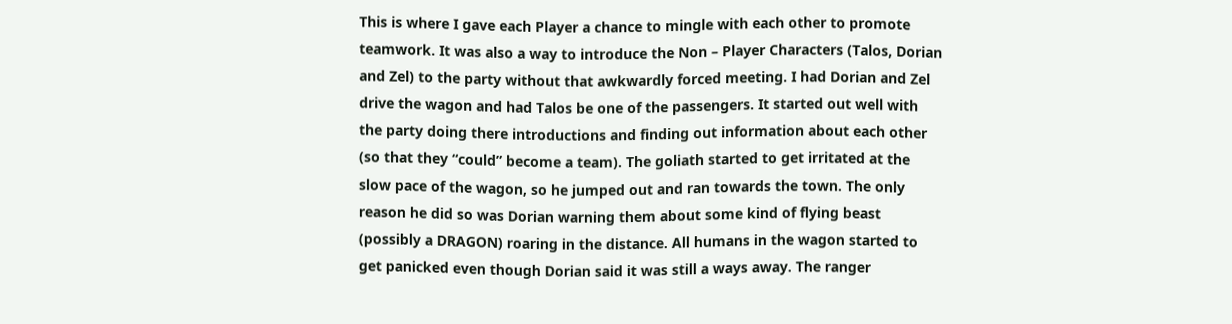This is where I gave each Player a chance to mingle with each other to promote teamwork. It was also a way to introduce the Non – Player Characters (Talos, Dorian and Zel) to the party without that awkwardly forced meeting. I had Dorian and Zel drive the wagon and had Talos be one of the passengers. It started out well with the party doing there introductions and finding out information about each other (so that they “could” become a team). The goliath started to get irritated at the slow pace of the wagon, so he jumped out and ran towards the town. The only reason he did so was Dorian warning them about some kind of flying beast (possibly a DRAGON) roaring in the distance. All humans in the wagon started to get panicked even though Dorian said it was still a ways away. The ranger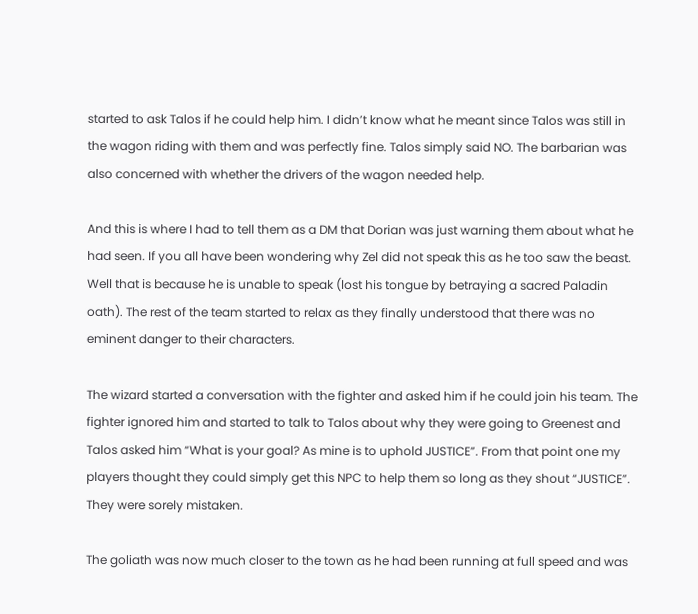started to ask Talos if he could help him. I didn’t know what he meant since Talos was still in the wagon riding with them and was perfectly fine. Talos simply said NO. The barbarian was also concerned with whether the drivers of the wagon needed help.

And this is where I had to tell them as a DM that Dorian was just warning them about what he had seen. If you all have been wondering why Zel did not speak this as he too saw the beast. Well that is because he is unable to speak (lost his tongue by betraying a sacred Paladin oath). The rest of the team started to relax as they finally understood that there was no eminent danger to their characters.

The wizard started a conversation with the fighter and asked him if he could join his team. The fighter ignored him and started to talk to Talos about why they were going to Greenest and Talos asked him “What is your goal? As mine is to uphold JUSTICE”. From that point one my players thought they could simply get this NPC to help them so long as they shout “JUSTICE”. They were sorely mistaken.

The goliath was now much closer to the town as he had been running at full speed and was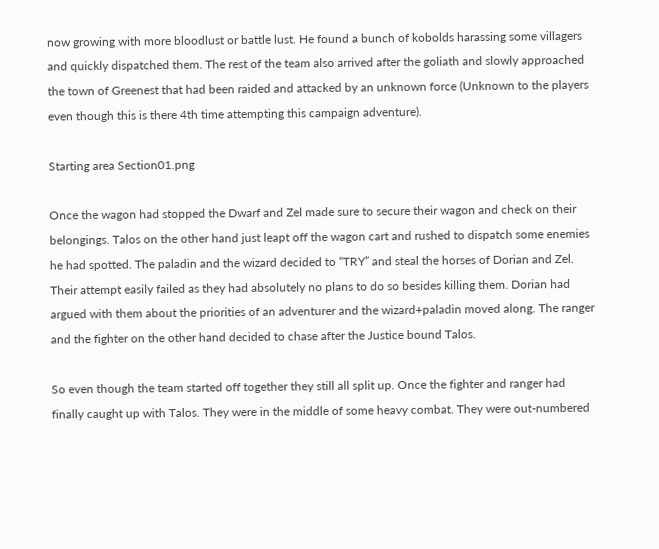now growing with more bloodlust or battle lust. He found a bunch of kobolds harassing some villagers and quickly dispatched them. The rest of the team also arrived after the goliath and slowly approached the town of Greenest that had been raided and attacked by an unknown force (Unknown to the players even though this is there 4th time attempting this campaign adventure).

Starting area Section01.png

Once the wagon had stopped the Dwarf and Zel made sure to secure their wagon and check on their belongings. Talos on the other hand just leapt off the wagon cart and rushed to dispatch some enemies he had spotted. The paladin and the wizard decided to “TRY” and steal the horses of Dorian and Zel. Their attempt easily failed as they had absolutely no plans to do so besides killing them. Dorian had argued with them about the priorities of an adventurer and the wizard+paladin moved along. The ranger and the fighter on the other hand decided to chase after the Justice bound Talos.

So even though the team started off together they still all split up. Once the fighter and ranger had finally caught up with Talos. They were in the middle of some heavy combat. They were out-numbered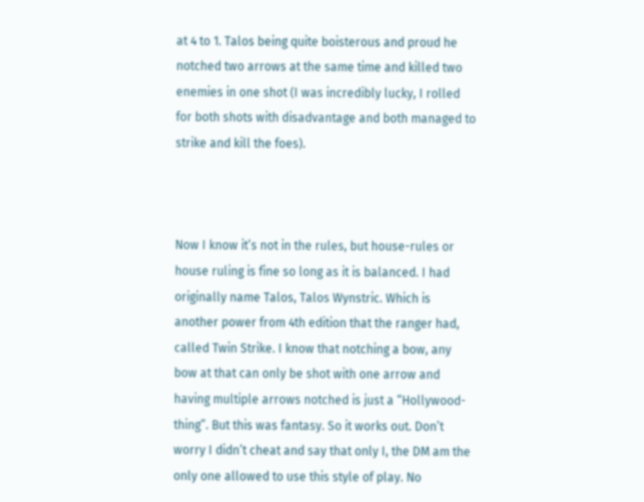at 4 to 1. Talos being quite boisterous and proud he notched two arrows at the same time and killed two enemies in one shot (I was incredibly lucky, I rolled for both shots with disadvantage and both managed to strike and kill the foes).



Now I know it’s not in the rules, but house-rules or house ruling is fine so long as it is balanced. I had originally name Talos, Talos Wynstric. Which is another power from 4th edition that the ranger had, called Twin Strike. I know that notching a bow, any bow at that can only be shot with one arrow and having multiple arrows notched is just a “Hollywood-thing”. But this was fantasy. So it works out. Don’t worry I didn’t cheat and say that only I, the DM am the only one allowed to use this style of play. No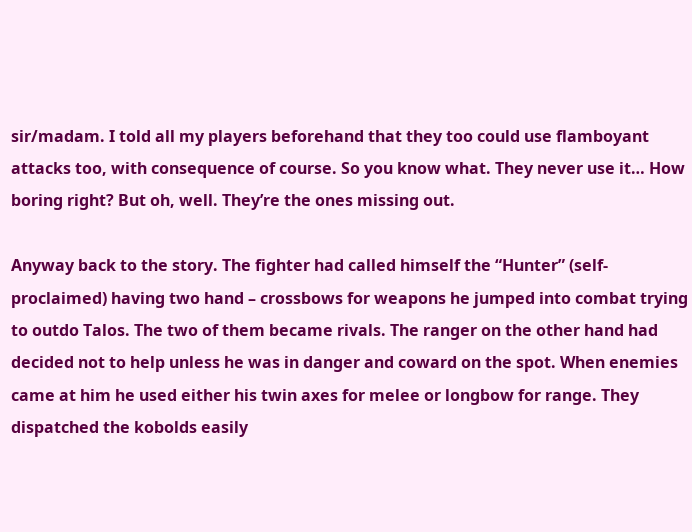sir/madam. I told all my players beforehand that they too could use flamboyant attacks too, with consequence of course. So you know what. They never use it… How boring right? But oh, well. They’re the ones missing out.

Anyway back to the story. The fighter had called himself the “Hunter” (self-proclaimed) having two hand – crossbows for weapons he jumped into combat trying to outdo Talos. The two of them became rivals. The ranger on the other hand had decided not to help unless he was in danger and coward on the spot. When enemies came at him he used either his twin axes for melee or longbow for range. They dispatched the kobolds easily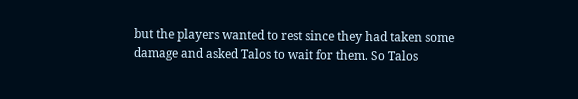but the players wanted to rest since they had taken some damage and asked Talos to wait for them. So Talos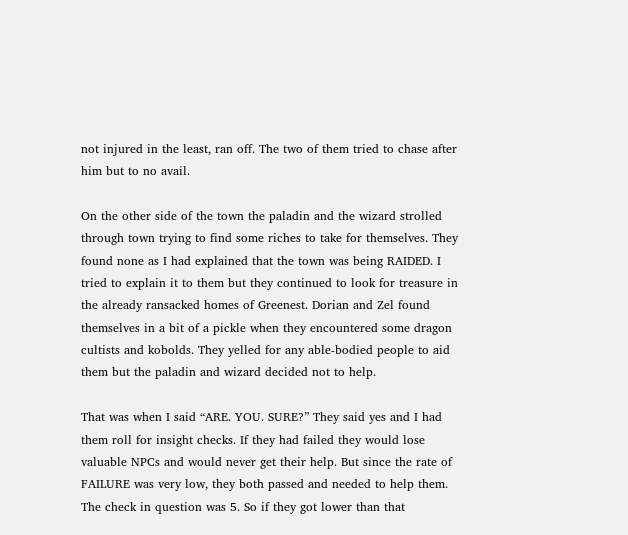not injured in the least, ran off. The two of them tried to chase after him but to no avail.

On the other side of the town the paladin and the wizard strolled through town trying to find some riches to take for themselves. They found none as I had explained that the town was being RAIDED. I tried to explain it to them but they continued to look for treasure in the already ransacked homes of Greenest. Dorian and Zel found themselves in a bit of a pickle when they encountered some dragon cultists and kobolds. They yelled for any able-bodied people to aid them but the paladin and wizard decided not to help.

That was when I said “ARE. YOU. SURE?” They said yes and I had them roll for insight checks. If they had failed they would lose valuable NPCs and would never get their help. But since the rate of FAILURE was very low, they both passed and needed to help them. The check in question was 5. So if they got lower than that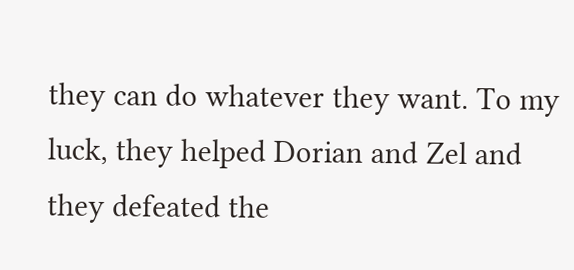they can do whatever they want. To my luck, they helped Dorian and Zel and they defeated the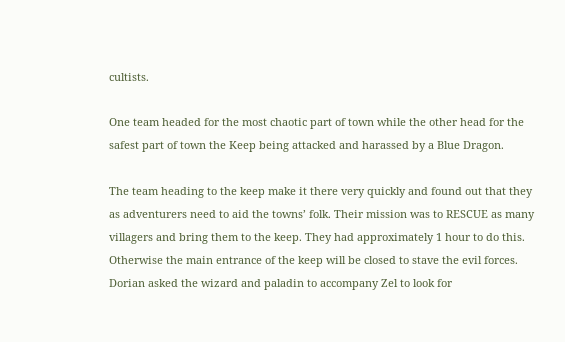cultists.

One team headed for the most chaotic part of town while the other head for the safest part of town the Keep being attacked and harassed by a Blue Dragon.

The team heading to the keep make it there very quickly and found out that they as adventurers need to aid the towns’ folk. Their mission was to RESCUE as many villagers and bring them to the keep. They had approximately 1 hour to do this. Otherwise the main entrance of the keep will be closed to stave the evil forces. Dorian asked the wizard and paladin to accompany Zel to look for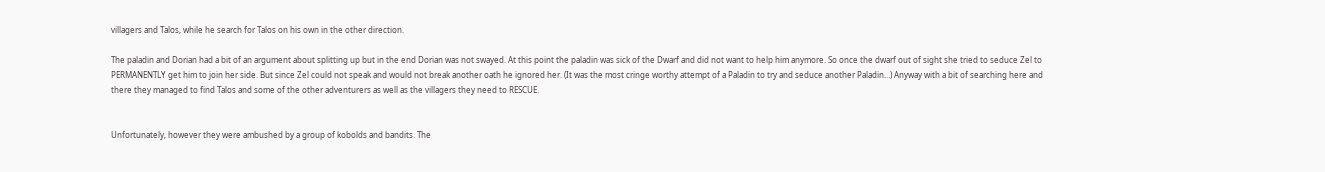villagers and Talos, while he search for Talos on his own in the other direction.

The paladin and Dorian had a bit of an argument about splitting up but in the end Dorian was not swayed. At this point the paladin was sick of the Dwarf and did not want to help him anymore. So once the dwarf out of sight she tried to seduce Zel to PERMANENTLY get him to join her side. But since Zel could not speak and would not break another oath he ignored her. (It was the most cringe worthy attempt of a Paladin to try and seduce another Paladin…) Anyway with a bit of searching here and there they managed to find Talos and some of the other adventurers as well as the villagers they need to RESCUE.


Unfortunately, however they were ambushed by a group of kobolds and bandits. The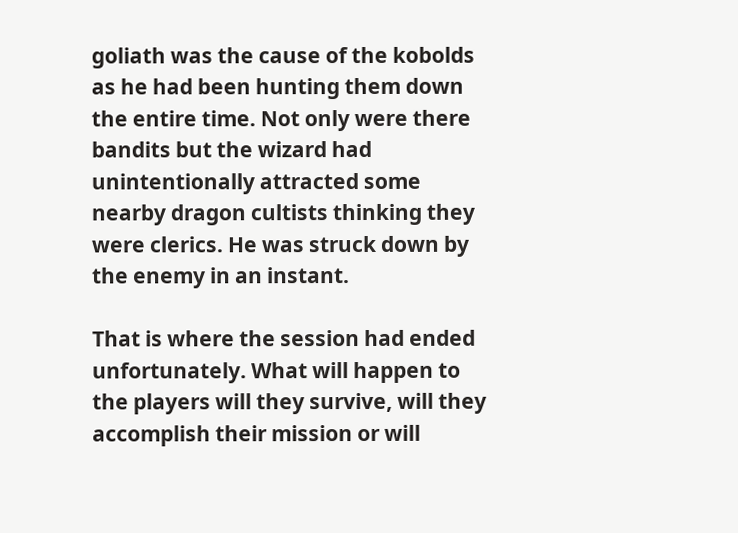goliath was the cause of the kobolds as he had been hunting them down the entire time. Not only were there bandits but the wizard had unintentionally attracted some nearby dragon cultists thinking they were clerics. He was struck down by the enemy in an instant.

That is where the session had ended unfortunately. What will happen to the players will they survive, will they accomplish their mission or will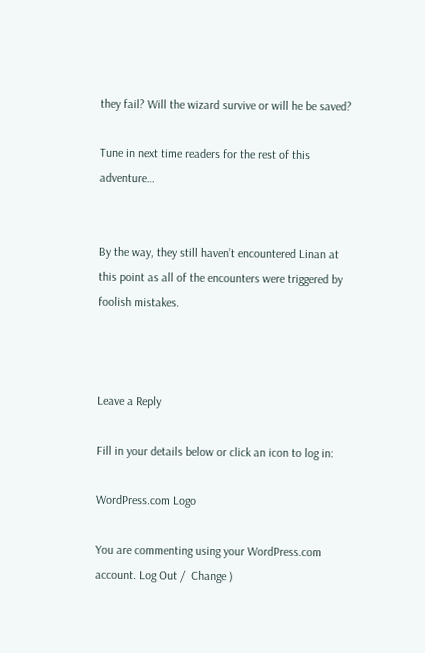they fail? Will the wizard survive or will he be saved?

Tune in next time readers for the rest of this adventure…


By the way, they still haven’t encountered Linan at this point as all of the encounters were triggered by foolish mistakes.



Leave a Reply

Fill in your details below or click an icon to log in:

WordPress.com Logo

You are commenting using your WordPress.com account. Log Out /  Change )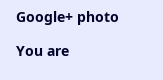Google+ photo

You are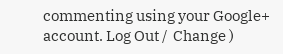commenting using your Google+ account. Log Out /  Change )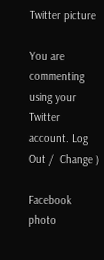Twitter picture

You are commenting using your Twitter account. Log Out /  Change )

Facebook photo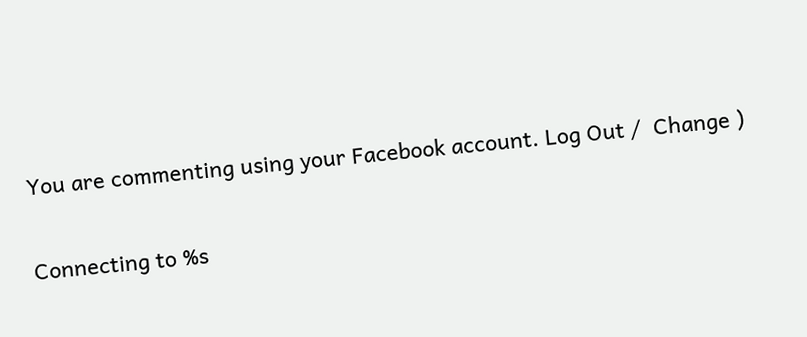You are commenting using your Facebook account. Log Out /  Change )

Connecting to %s